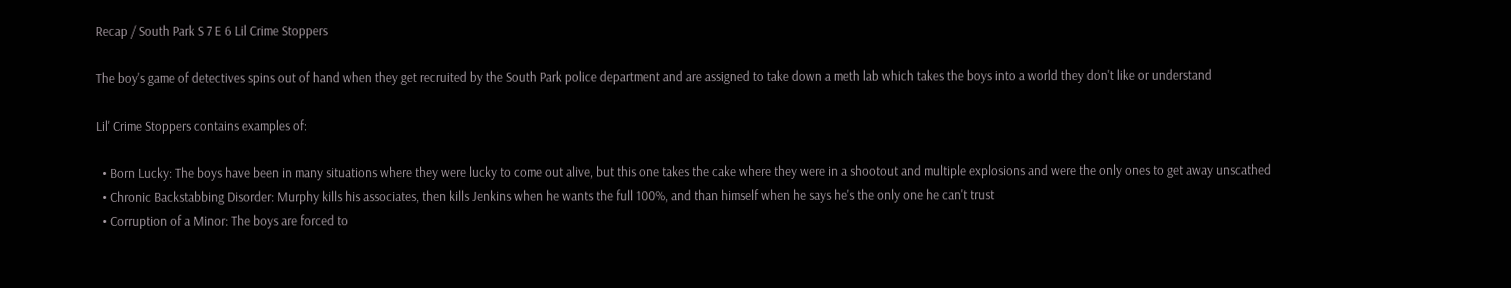Recap / South Park S 7 E 6 Lil Crime Stoppers

The boy's game of detectives spins out of hand when they get recruited by the South Park police department and are assigned to take down a meth lab which takes the boys into a world they don't like or understand

Lil' Crime Stoppers contains examples of:

  • Born Lucky: The boys have been in many situations where they were lucky to come out alive, but this one takes the cake where they were in a shootout and multiple explosions and were the only ones to get away unscathed
  • Chronic Backstabbing Disorder: Murphy kills his associates, then kills Jenkins when he wants the full 100%, and than himself when he says he's the only one he can't trust
  • Corruption of a Minor: The boys are forced to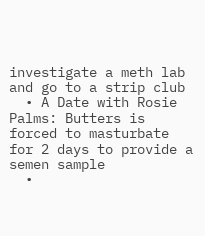investigate a meth lab and go to a strip club
  • A Date with Rosie Palms: Butters is forced to masturbate for 2 days to provide a semen sample
  •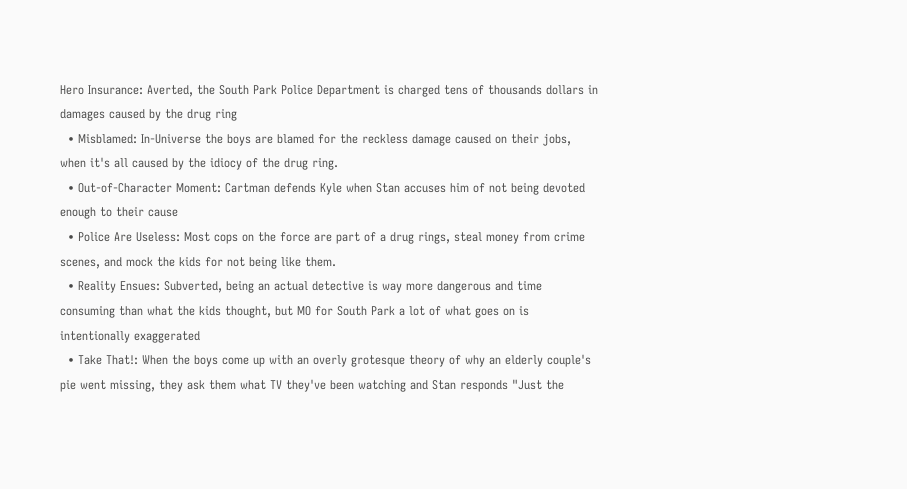Hero Insurance: Averted, the South Park Police Department is charged tens of thousands dollars in damages caused by the drug ring
  • Misblamed: In-Universe the boys are blamed for the reckless damage caused on their jobs, when it's all caused by the idiocy of the drug ring.
  • Out-of-Character Moment: Cartman defends Kyle when Stan accuses him of not being devoted enough to their cause
  • Police Are Useless: Most cops on the force are part of a drug rings, steal money from crime scenes, and mock the kids for not being like them.
  • Reality Ensues: Subverted, being an actual detective is way more dangerous and time consuming than what the kids thought, but MO for South Park a lot of what goes on is intentionally exaggerated
  • Take That!: When the boys come up with an overly grotesque theory of why an elderly couple's pie went missing, they ask them what TV they've been watching and Stan responds "Just the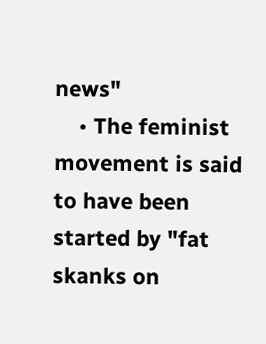news"
    • The feminist movement is said to have been started by "fat skanks on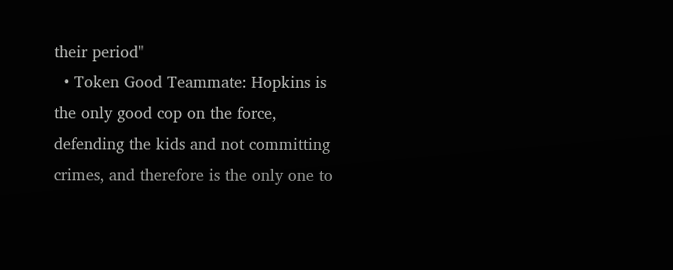their period"
  • Token Good Teammate: Hopkins is the only good cop on the force, defending the kids and not committing crimes, and therefore is the only one to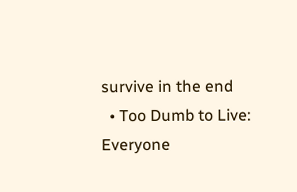survive in the end
  • Too Dumb to Live: Everyone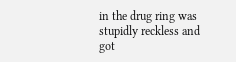in the drug ring was stupidly reckless and got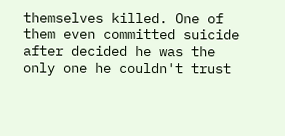themselves killed. One of them even committed suicide after decided he was the only one he couldn't trust